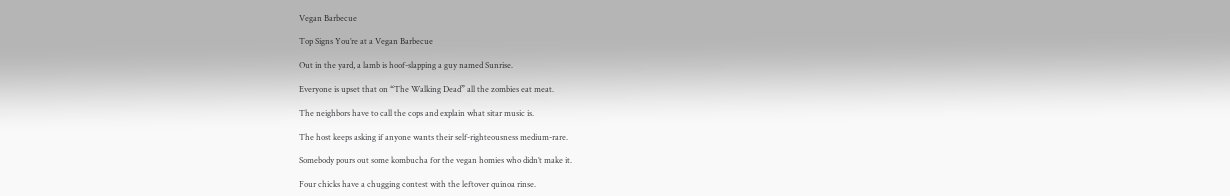Vegan Barbecue

Top Signs You’re at a Vegan Barbecue

Out in the yard, a lamb is hoof-slapping a guy named Sunrise.

Everyone is upset that on “The Walking Dead” all the zombies eat meat.

The neighbors have to call the cops and explain what sitar music is.

The host keeps asking if anyone wants their self-righteousness medium-rare.

Somebody pours out some kombucha for the vegan homies who didn’t make it.

Four chicks have a chugging contest with the leftover quinoa rinse.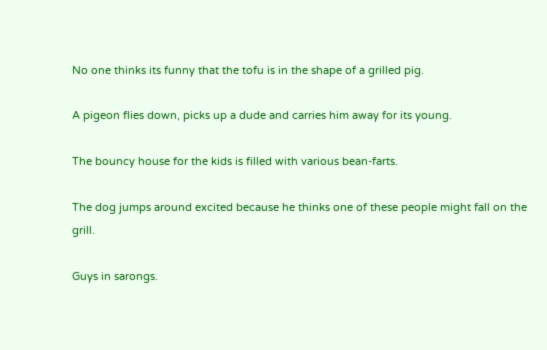No one thinks its funny that the tofu is in the shape of a grilled pig.

A pigeon flies down, picks up a dude and carries him away for its young.

The bouncy house for the kids is filled with various bean-farts.

The dog jumps around excited because he thinks one of these people might fall on the grill.

Guys in sarongs.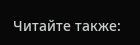Читайте также: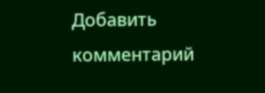Добавить комментарий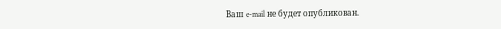Ваш e-mail не будет опубликован.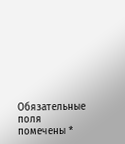Обязательные поля помечены *